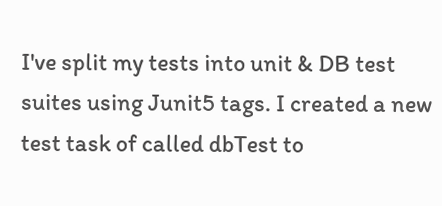I've split my tests into unit & DB test suites using Junit5 tags. I created a new test task of called dbTest to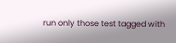run only those test tagged with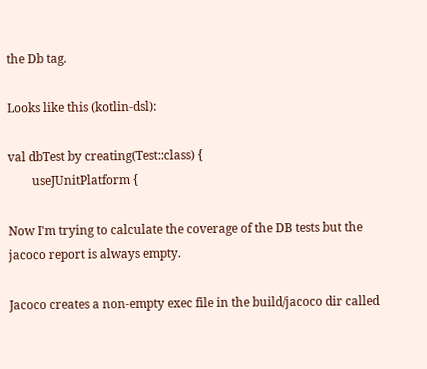the Db tag.

Looks like this (kotlin-dsl):

val dbTest by creating(Test::class) {
        useJUnitPlatform {

Now I'm trying to calculate the coverage of the DB tests but the jacoco report is always empty.

Jacoco creates a non-empty exec file in the build/jacoco dir called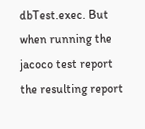dbTest.exec. But when running the jacoco test report the resulting report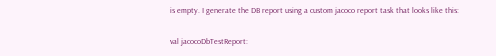is empty. I generate the DB report using a custom jacoco report task that looks like this:

val jacocoDbTestReport: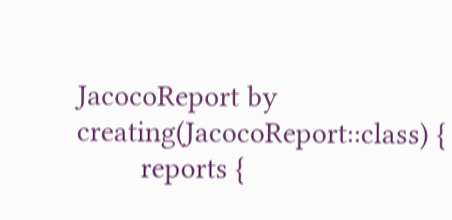JacocoReport by creating(JacocoReport::class) {
        reports {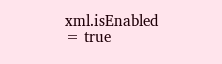xml.isEnabled = true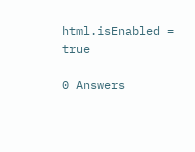html.isEnabled = true

0 Answers